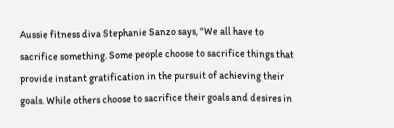Aussie fitness diva Stephanie Sanzo says, "We all have to sacrifice something. Some people choose to sacrifice things that provide instant gratification in the pursuit of achieving their goals. While others choose to sacrifice their goals and desires in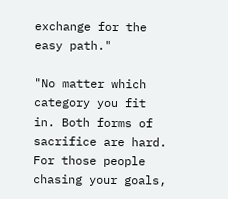exchange for the easy path."

"No matter which category you fit in. Both forms of sacrifice are hard. For those people chasing your goals,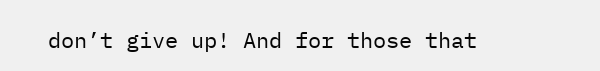don’t give up! And for those that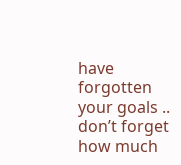have forgotten your goals .. don’t forget how much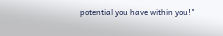potential you have within you!"